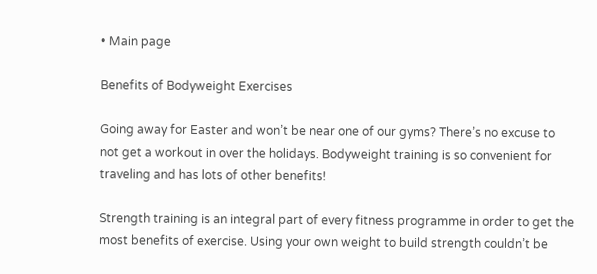• Main page

Benefits of Bodyweight Exercises

Going away for Easter and won’t be near one of our gyms? There’s no excuse to not get a workout in over the holidays. Bodyweight training is so convenient for traveling and has lots of other benefits!

Strength training is an integral part of every fitness programme in order to get the most benefits of exercise. Using your own weight to build strength couldn’t be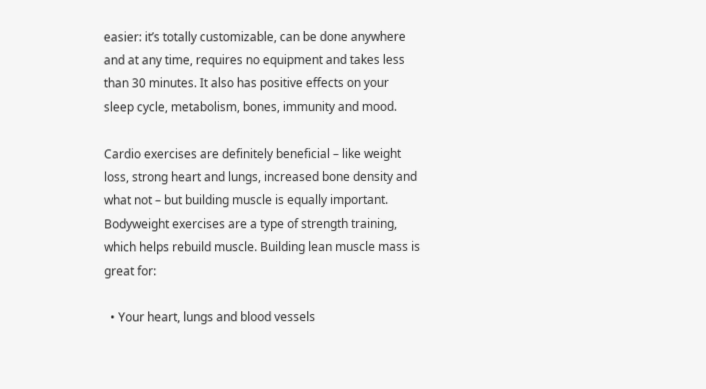easier: it’s totally customizable, can be done anywhere and at any time, requires no equipment and takes less than 30 minutes. It also has positive effects on your sleep cycle, metabolism, bones, immunity and mood.

Cardio exercises are definitely beneficial – like weight loss, strong heart and lungs, increased bone density and what not – but building muscle is equally important. Bodyweight exercises are a type of strength training, which helps rebuild muscle. Building lean muscle mass is great for:

  • Your heart, lungs and blood vessels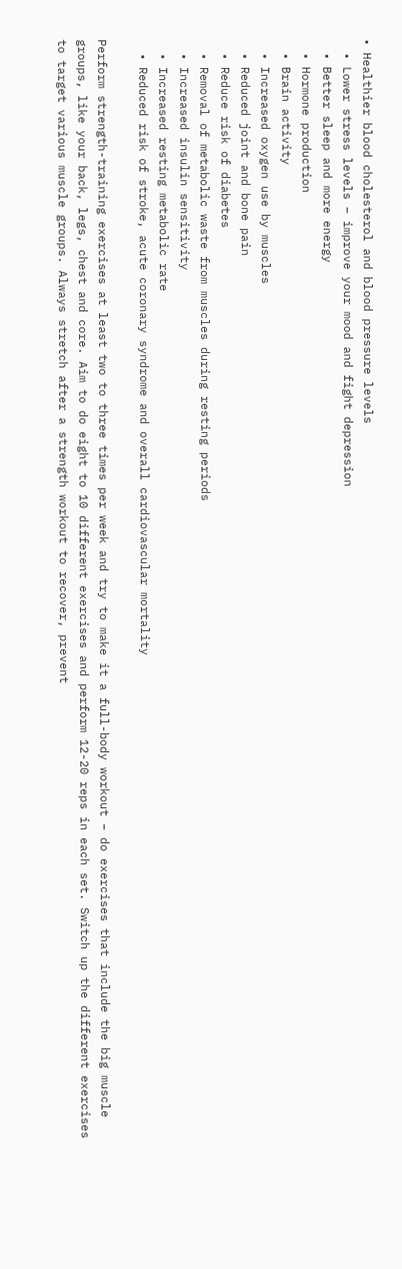• Healthier blood cholesterol and blood pressure levels
  • Lower stress levels – improve your mood and fight depression
  • Better sleep and more energy
  • Hormone production
  • Brain activity
  • Increased oxygen use by muscles
  • Reduced joint and bone pain
  • Reduce risk of diabetes
  • Removal of metabolic waste from muscles during resting periods
  • Increased insulin sensitivity
  • Increased resting metabolic rate
  • Reduced risk of stroke, acute coronary syndrome and overall cardiovascular mortality

Perform strength-training exercises at least two to three times per week and try to make it a full-body workout – do exercises that include the big muscle groups, like your back, legs, chest and core. Aim to do eight to 10 different exercises and perform 12-20 reps in each set. Switch up the different exercises to target various muscle groups. Always stretch after a strength workout to recover, prevent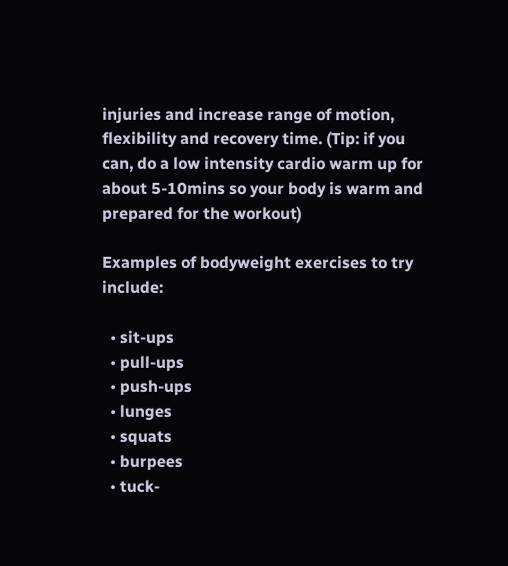injuries and increase range of motion, flexibility and recovery time. (Tip: if you can, do a low intensity cardio warm up for about 5-10mins so your body is warm and prepared for the workout)

Examples of bodyweight exercises to try include:

  • sit-ups
  • pull-ups
  • push-ups
  • lunges
  • squats
  • burpees
  • tuck-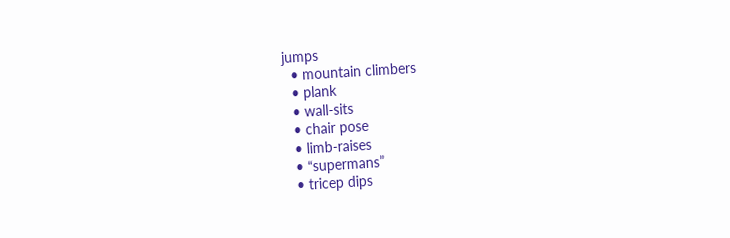jumps
  • mountain climbers
  • plank
  • wall-sits
  • chair pose
  • limb-raises
  • “supermans”
  • tricep dips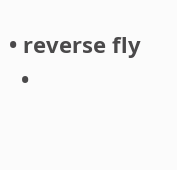• reverse fly
  •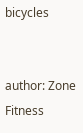bicycles


author: Zone Fitness